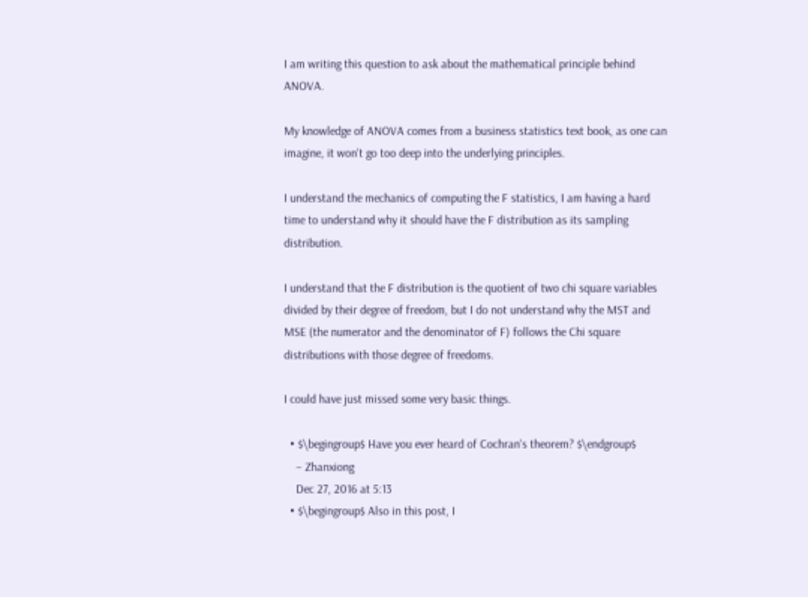I am writing this question to ask about the mathematical principle behind ANOVA.

My knowledge of ANOVA comes from a business statistics text book, as one can imagine, it won't go too deep into the underlying principles.

I understand the mechanics of computing the F statistics, I am having a hard time to understand why it should have the F distribution as its sampling distribution.

I understand that the F distribution is the quotient of two chi square variables divided by their degree of freedom, but I do not understand why the MST and MSE (the numerator and the denominator of F) follows the Chi square distributions with those degree of freedoms.

I could have just missed some very basic things.

  • $\begingroup$ Have you ever heard of Cochran's theorem? $\endgroup$
    – Zhanxiong
    Dec 27, 2016 at 5:13
  • $\begingroup$ Also in this post, I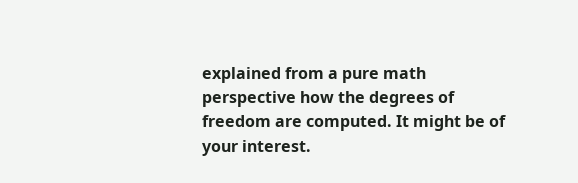explained from a pure math perspective how the degrees of freedom are computed. It might be of your interest.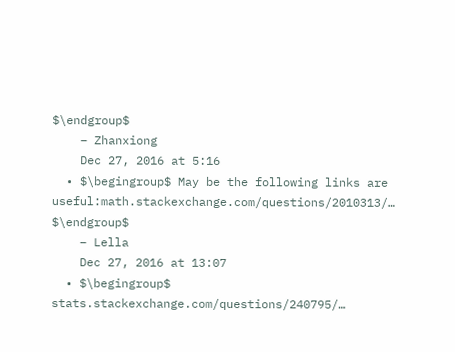$\endgroup$
    – Zhanxiong
    Dec 27, 2016 at 5:16
  • $\begingroup$ May be the following links are useful:math.stackexchange.com/questions/2010313/… $\endgroup$
    – Lella
    Dec 27, 2016 at 13:07
  • $\begingroup$ stats.stackexchange.com/questions/240795/…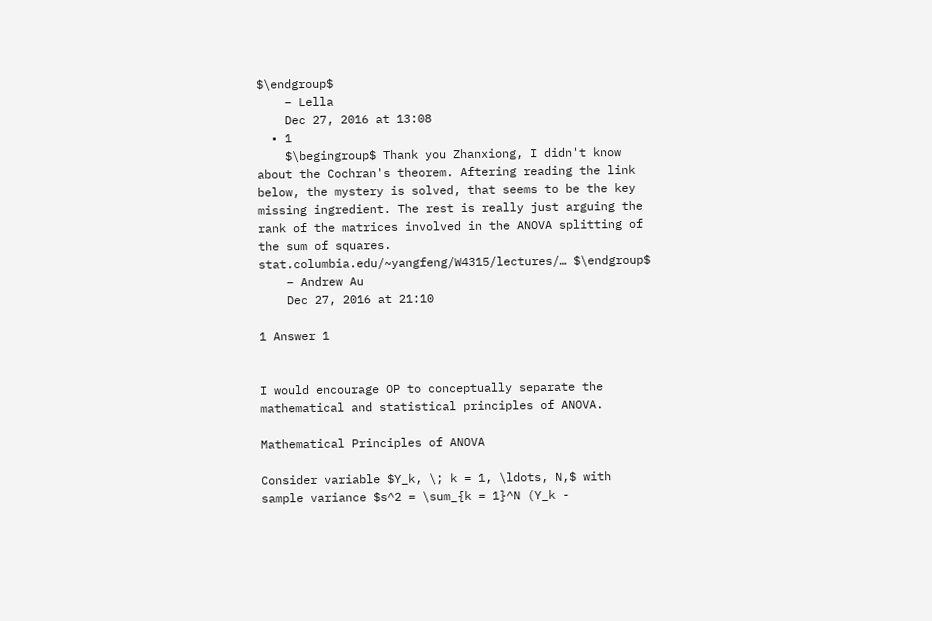$\endgroup$
    – Lella
    Dec 27, 2016 at 13:08
  • 1
    $\begingroup$ Thank you Zhanxiong, I didn't know about the Cochran's theorem. Aftering reading the link below, the mystery is solved, that seems to be the key missing ingredient. The rest is really just arguing the rank of the matrices involved in the ANOVA splitting of the sum of squares. stat.columbia.edu/~yangfeng/W4315/lectures/… $\endgroup$
    – Andrew Au
    Dec 27, 2016 at 21:10

1 Answer 1


I would encourage OP to conceptually separate the mathematical and statistical principles of ANOVA.

Mathematical Principles of ANOVA

Consider variable $Y_k, \; k = 1, \ldots, N,$ with sample variance $s^2 = \sum_{k = 1}^N (Y_k -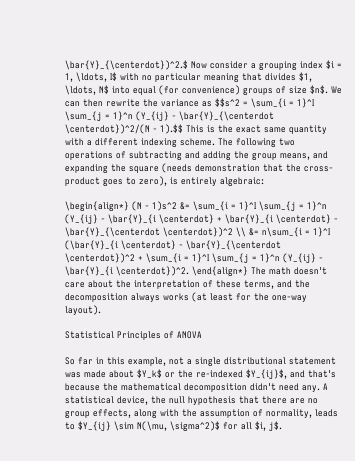\bar{Y}_{\centerdot})^2.$ Now consider a grouping index $i = 1, \ldots, I$ with no particular meaning that divides $1, \ldots, N$ into equal (for convenience) groups of size $n$. We can then rewrite the variance as $$s^2 = \sum_{i = 1}^I \sum_{j = 1}^n (Y_{ij} - \bar{Y}_{\centerdot \centerdot})^2/(N - 1).$$ This is the exact same quantity with a different indexing scheme. The following two operations of subtracting and adding the group means, and expanding the square (needs demonstration that the cross-product goes to zero), is entirely algebraic:

\begin{align*} (N - 1)s^2 &= \sum_{i = 1}^I \sum_{j = 1}^n (Y_{ij} - \bar{Y}_{i \centerdot} + \bar{Y}_{i \centerdot} - \bar{Y}_{\centerdot \centerdot})^2 \\ &= n\sum_{i = 1}^I (\bar{Y}_{i \centerdot} - \bar{Y}_{\centerdot \centerdot})^2 + \sum_{i = 1}^I \sum_{j = 1}^n (Y_{ij} - \bar{Y}_{i \centerdot})^2. \end{align*} The math doesn't care about the interpretation of these terms, and the decomposition always works (at least for the one-way layout).

Statistical Principles of ANOVA

So far in this example, not a single distributional statement was made about $Y_k$ or the re-indexed $Y_{ij}$, and that's because the mathematical decomposition didn't need any. A statistical device, the null hypothesis that there are no group effects, along with the assumption of normality, leads to $Y_{ij} \sim N(\mu, \sigma^2)$ for all $i, j$.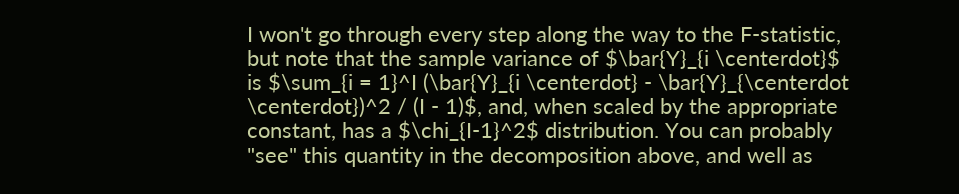I won't go through every step along the way to the F-statistic, but note that the sample variance of $\bar{Y}_{i \centerdot}$ is $\sum_{i = 1}^I (\bar{Y}_{i \centerdot} - \bar{Y}_{\centerdot \centerdot})^2 / (I - 1)$, and, when scaled by the appropriate constant, has a $\chi_{I-1}^2$ distribution. You can probably "see" this quantity in the decomposition above, and well as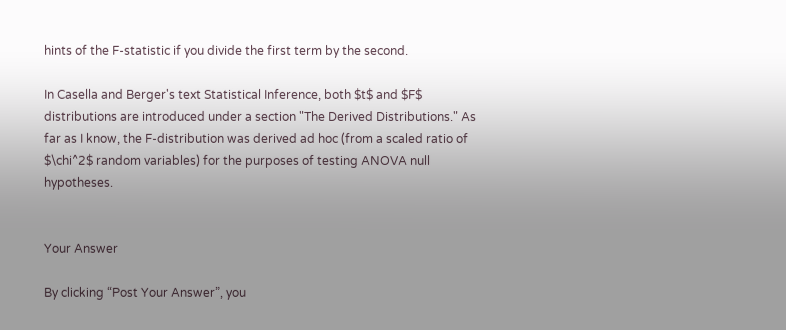hints of the F-statistic if you divide the first term by the second.

In Casella and Berger's text Statistical Inference, both $t$ and $F$ distributions are introduced under a section "The Derived Distributions." As far as I know, the F-distribution was derived ad hoc (from a scaled ratio of $\chi^2$ random variables) for the purposes of testing ANOVA null hypotheses.


Your Answer

By clicking “Post Your Answer”, you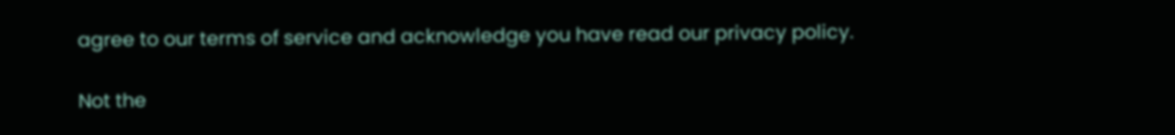agree to our terms of service and acknowledge you have read our privacy policy.

Not the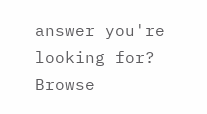answer you're looking for? Browse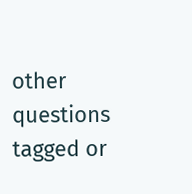other questions tagged or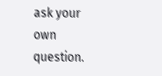ask your own question.